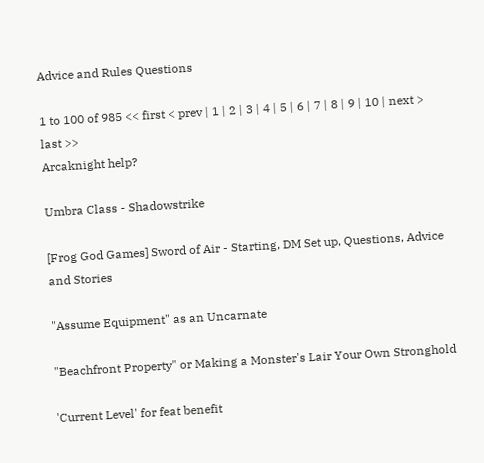Advice and Rules Questions

1 to 100 of 985 << first < prev | 1 | 2 | 3 | 4 | 5 | 6 | 7 | 8 | 9 | 10 | next > last >>
Arcaknight help?

Umbra Class - Shadowstrike

[Frog God Games] Sword of Air - Starting, DM Set up, Questions, Advice and Stories

"Assume Equipment" as an Uncarnate

"Beachfront Property" or Making a Monster's Lair Your Own Stronghold

'Current Level' for feat benefit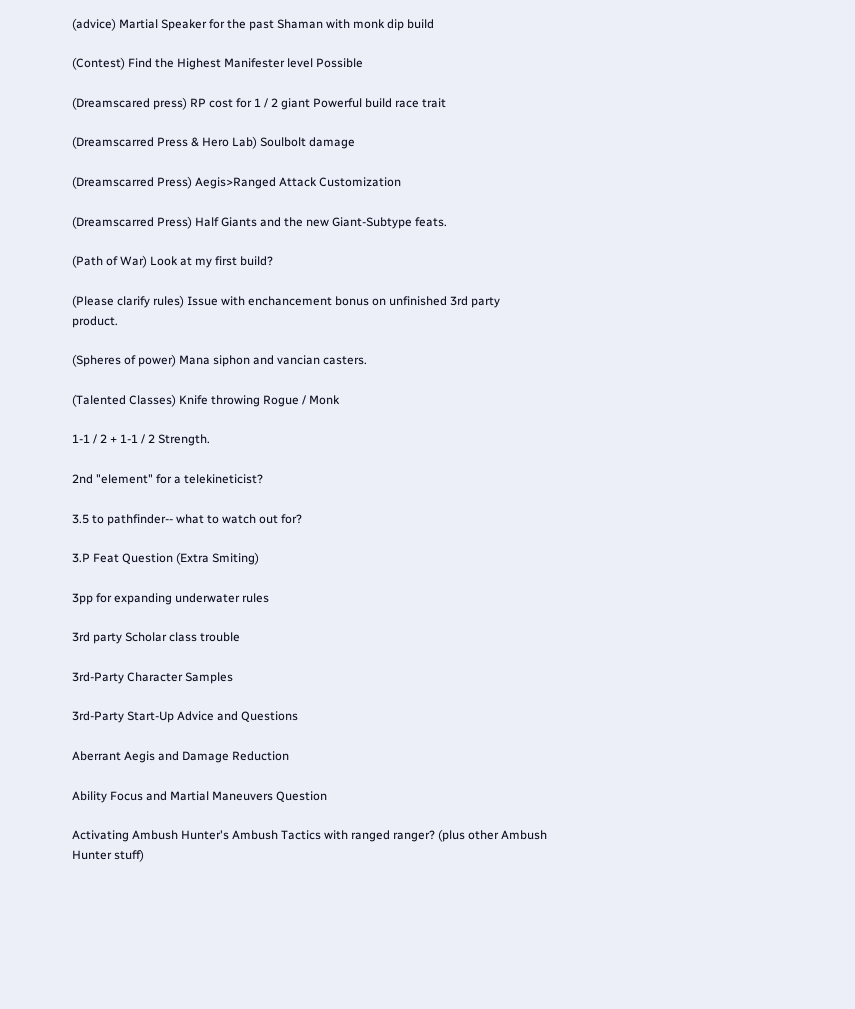(advice) Martial Speaker for the past Shaman with monk dip build

(Contest) Find the Highest Manifester level Possible

(Dreamscared press) RP cost for 1 / 2 giant Powerful build race trait

(Dreamscarred Press & Hero Lab) Soulbolt damage

(Dreamscarred Press) Aegis>Ranged Attack Customization

(Dreamscarred Press) Half Giants and the new Giant-Subtype feats.

(Path of War) Look at my first build?

(Please clarify rules) Issue with enchancement bonus on unfinished 3rd party product.

(Spheres of power) Mana siphon and vancian casters.

(Talented Classes) Knife throwing Rogue / Monk

1-1 / 2 + 1-1 / 2 Strength.

2nd "element" for a telekineticist?

3.5 to pathfinder-- what to watch out for?

3.P Feat Question (Extra Smiting)

3pp for expanding underwater rules

3rd party Scholar class trouble

3rd-Party Character Samples

3rd-Party Start-Up Advice and Questions

Aberrant Aegis and Damage Reduction

Ability Focus and Martial Maneuvers Question

Activating Ambush Hunter's Ambush Tactics with ranged ranger? (plus other Ambush Hunter stuff)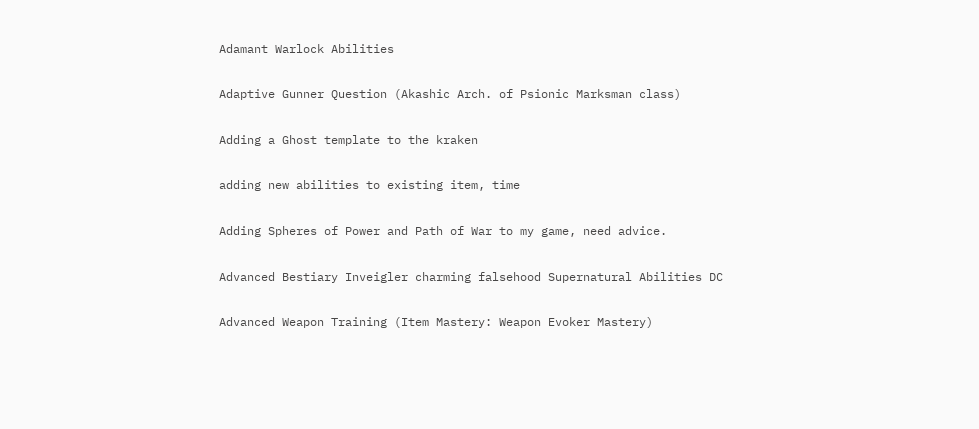Adamant Warlock Abilities

Adaptive Gunner Question (Akashic Arch. of Psionic Marksman class)

Adding a Ghost template to the kraken

adding new abilities to existing item, time

Adding Spheres of Power and Path of War to my game, need advice.

Advanced Bestiary Inveigler charming falsehood Supernatural Abilities DC

Advanced Weapon Training (Item Mastery: Weapon Evoker Mastery)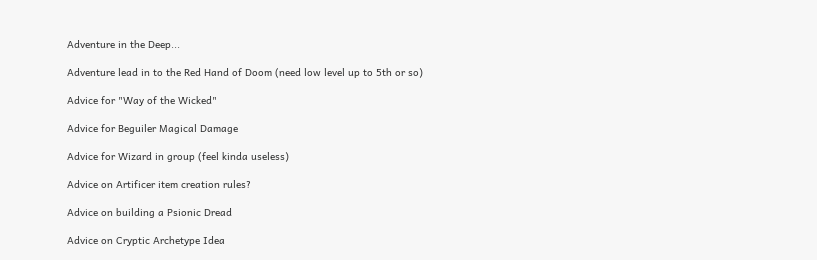Adventure in the Deep...

Adventure lead in to the Red Hand of Doom (need low level up to 5th or so)

Advice for "Way of the Wicked"

Advice for Beguiler Magical Damage

Advice for Wizard in group (feel kinda useless)

Advice on Artificer item creation rules?

Advice on building a Psionic Dread

Advice on Cryptic Archetype Idea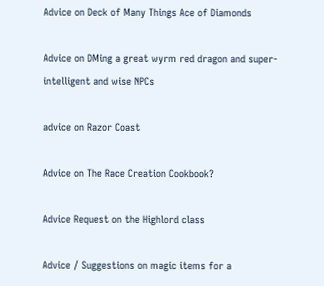Advice on Deck of Many Things Ace of Diamonds

Advice on DMing a great wyrm red dragon and super-intelligent and wise NPCs

advice on Razor Coast

Advice on The Race Creation Cookbook?

Advice Request on the Highlord class

Advice / Suggestions on magic items for a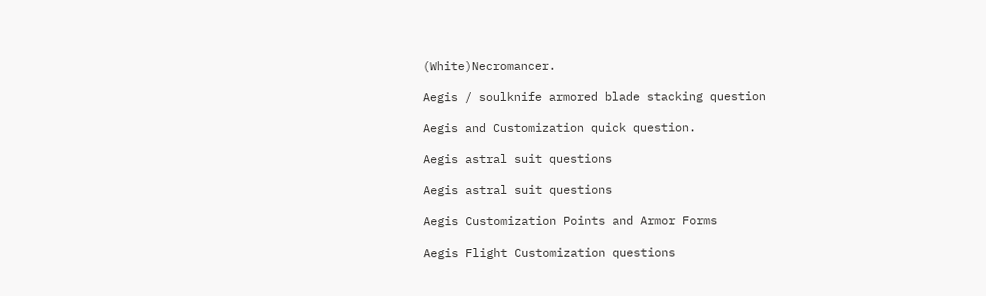(White)Necromancer.

Aegis / soulknife armored blade stacking question

Aegis and Customization quick question.

Aegis astral suit questions

Aegis astral suit questions

Aegis Customization Points and Armor Forms

Aegis Flight Customization questions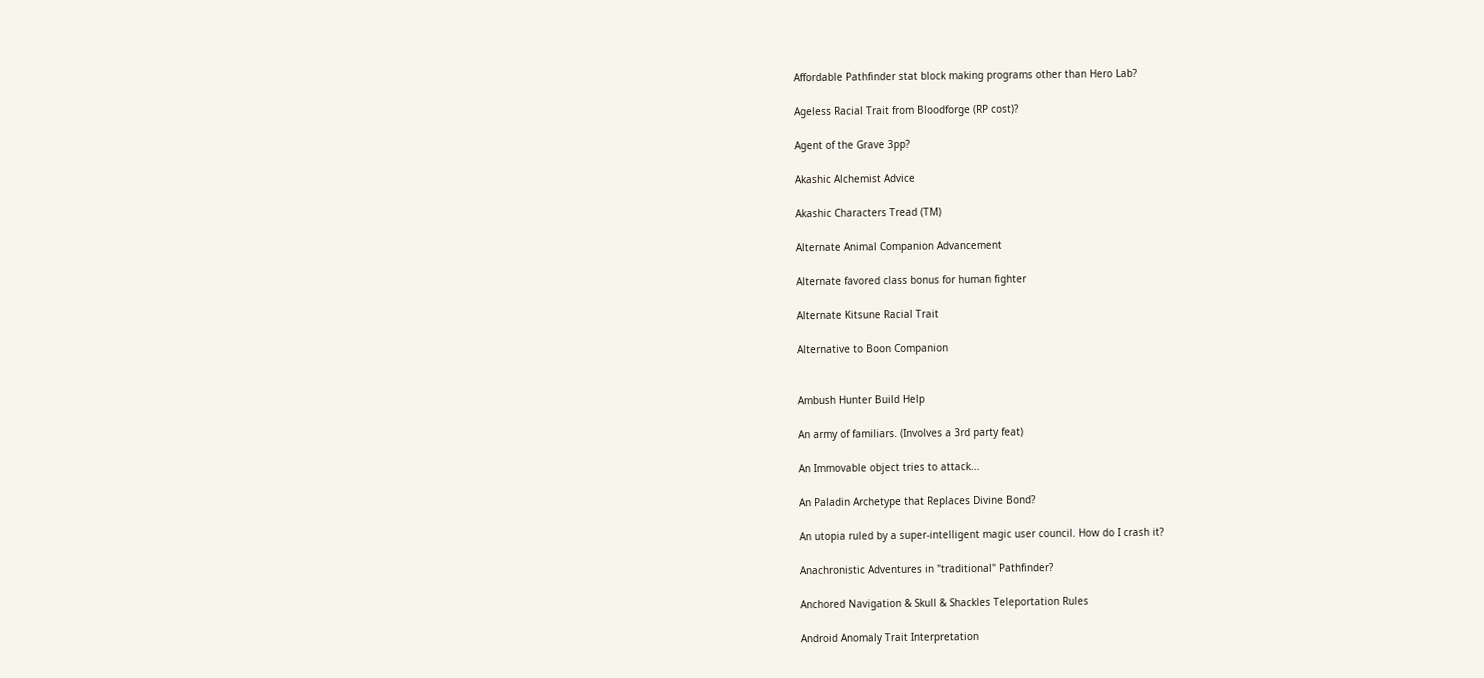Affordable Pathfinder stat block making programs other than Hero Lab?

Ageless Racial Trait from Bloodforge (RP cost)?

Agent of the Grave 3pp?

Akashic Alchemist Advice

Akashic Characters Tread (TM)

Alternate Animal Companion Advancement

Alternate favored class bonus for human fighter

Alternate Kitsune Racial Trait

Alternative to Boon Companion


Ambush Hunter Build Help

An army of familiars. (Involves a 3rd party feat)

An Immovable object tries to attack...

An Paladin Archetype that Replaces Divine Bond?

An utopia ruled by a super-intelligent magic user council. How do I crash it?

Anachronistic Adventures in "traditional" Pathfinder?

Anchored Navigation & Skull & Shackles Teleportation Rules

Android Anomaly Trait Interpretation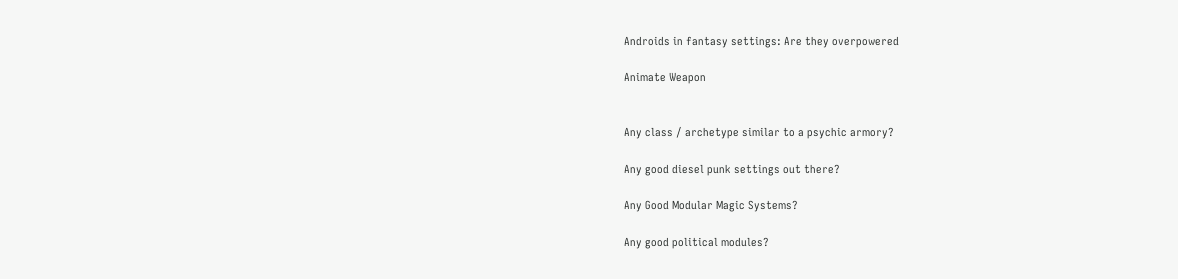Androids in fantasy settings: Are they overpowered

Animate Weapon


Any class / archetype similar to a psychic armory?

Any good diesel punk settings out there?

Any Good Modular Magic Systems?

Any good political modules?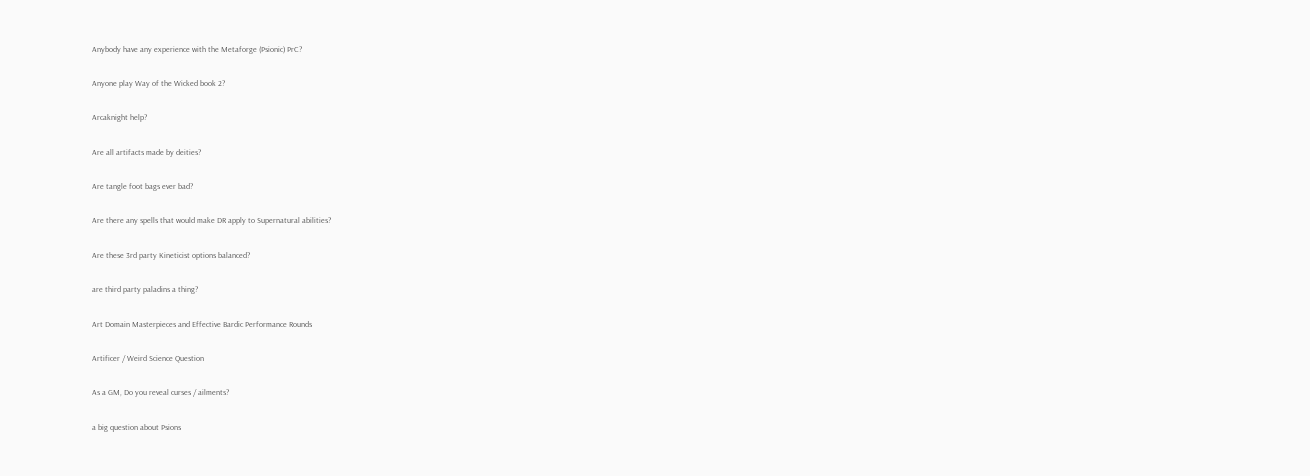Anybody have any experience with the Metaforge (Psionic) PrC?

Anyone play Way of the Wicked book 2?

Arcaknight help?

Are all artifacts made by deities?

Are tangle foot bags ever bad?

Are there any spells that would make DR apply to Supernatural abilities?

Are these 3rd party Kineticist options balanced?

are third party paladins a thing?

Art Domain Masterpieces and Effective Bardic Performance Rounds

Artificer / Weird Science Question

As a GM, Do you reveal curses / ailments?

a big question about Psions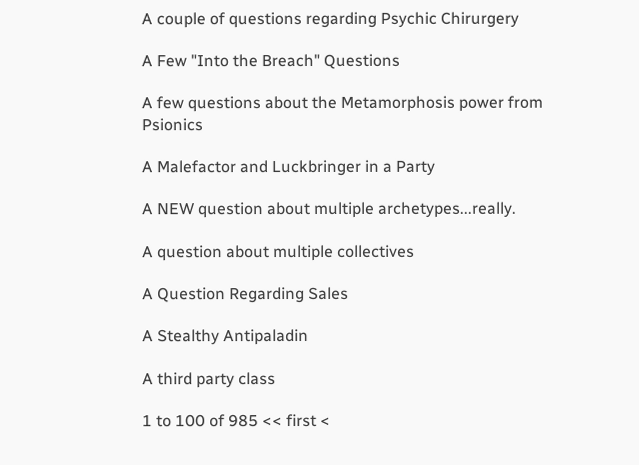A couple of questions regarding Psychic Chirurgery

A Few "Into the Breach" Questions

A few questions about the Metamorphosis power from Psionics

A Malefactor and Luckbringer in a Party

A NEW question about multiple archetypes...really.

A question about multiple collectives

A Question Regarding Sales

A Stealthy Antipaladin

A third party class

1 to 100 of 985 << first <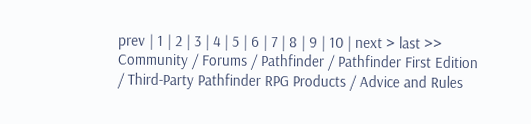prev | 1 | 2 | 3 | 4 | 5 | 6 | 7 | 8 | 9 | 10 | next > last >>
Community / Forums / Pathfinder / Pathfinder First Edition / Third-Party Pathfinder RPG Products / Advice and Rules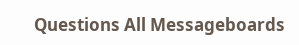Questions All Messageboards